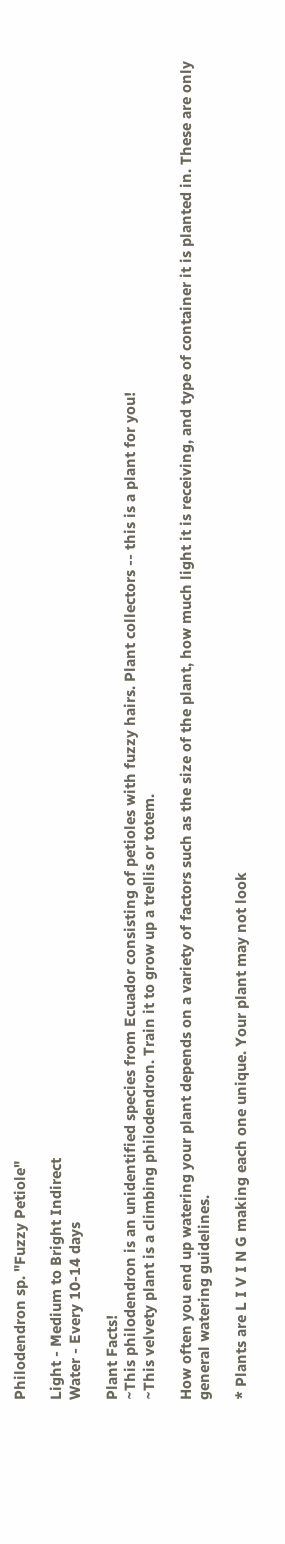Philodendron sp. "Fuzzy Petiole"

Light - Medium to Bright Indirect
Water - Every 10-14 days

Plant Facts!
~This philodendron is an unidentified species from Ecuador consisting of petioles with fuzzy hairs. Plant collectors -- this is a plant for you!
~This velvety plant is a climbing philodendron. Train it to grow up a trellis or totem.

How often you end up watering your plant depends on a variety of factors such as the size of the plant, how much light it is receiving, and type of container it is planted in. These are only general watering guidelines.

* Plants are L I V I N G making each one unique. Your plant may not look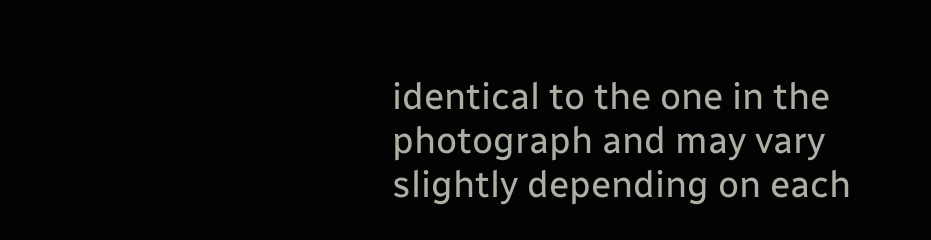identical to the one in the photograph and may vary slightly depending on each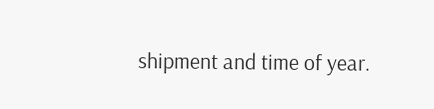shipment and time of year.